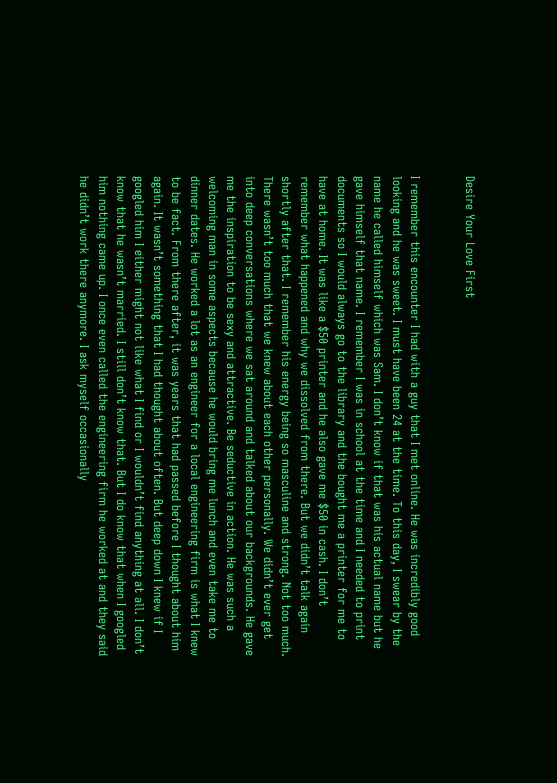Desire Your Love First


I remember this encounter I had with a guy that I met online. He was incredibly good looking and he was sweet. I must have been 24 at the time. To this day, I swear by the name he called himself which was Sam. I don’t know if that was his actual name but he gave himself that name. I remember I was in school at the time and I needed to print documents so I would always go to the library and the bought me a printer for me to have at home. It was like a $50 printer and he also gave me $50 in cash. I don’t remember what happened and why we dissolved from there. But we didn’t talk again shortly after that. I remember his energy being so masculine and strong. Not too much. There wasn’t too much that we knew about each other personally. We didn’t ever get into deep conversations where we sat around and talked about our backgrounds. He gave me the inspiration to be sexy and attractive. Be seductive in action. He was such a welcoming man in some aspects because he would bring me lunch and even take me to dinner dates. He worked a lot as an engineer for a local engineering firm is what I knew to be fact. From there after, it was years that had passed before I thought about him again. It wasn’t something that I had thought about often. But deep down I knew if I googled him I either might not like what I find or I wouldn’t find anything at all. I don’t know that he wasn’t married. I still don’t know that. But I do know that when I googled him nothing came up. I once even called the engineering firm he worked at and they said he didn’t work there anymore. I ask myself occasionally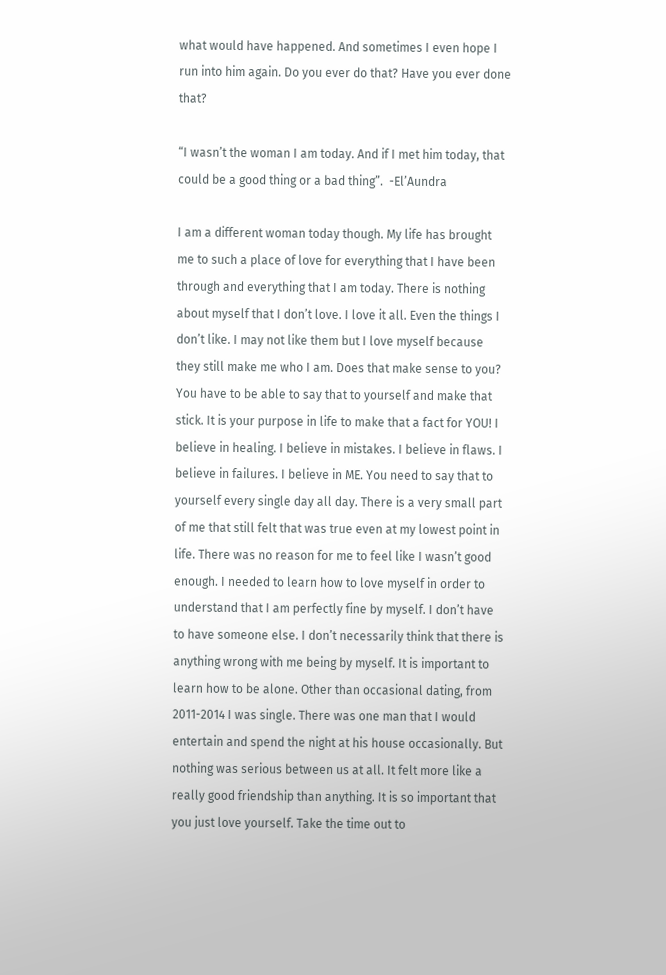what would have happened. And sometimes I even hope I run into him again. Do you ever do that? Have you ever done that?

“I wasn’t the woman I am today. And if I met him today, that could be a good thing or a bad thing”.  -El’Aundra

I am a different woman today though. My life has brought me to such a place of love for everything that I have been through and everything that I am today. There is nothing about myself that I don’t love. I love it all. Even the things I don’t like. I may not like them but I love myself because they still make me who I am. Does that make sense to you? You have to be able to say that to yourself and make that stick. It is your purpose in life to make that a fact for YOU! I believe in healing. I believe in mistakes. I believe in flaws. I believe in failures. I believe in ME. You need to say that to yourself every single day all day. There is a very small part of me that still felt that was true even at my lowest point in life. There was no reason for me to feel like I wasn’t good enough. I needed to learn how to love myself in order to understand that I am perfectly fine by myself. I don’t have to have someone else. I don’t necessarily think that there is anything wrong with me being by myself. It is important to learn how to be alone. Other than occasional dating, from 2011-2014 I was single. There was one man that I would entertain and spend the night at his house occasionally. But nothing was serious between us at all. It felt more like a really good friendship than anything. It is so important that you just love yourself. Take the time out to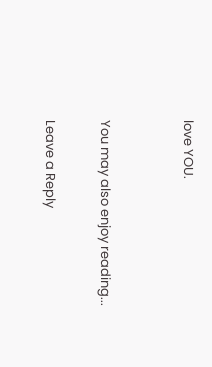love YOU.


You may also enjoy reading...

Leave a Reply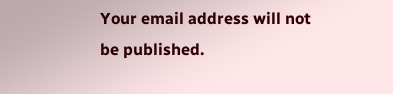Your email address will not be published.